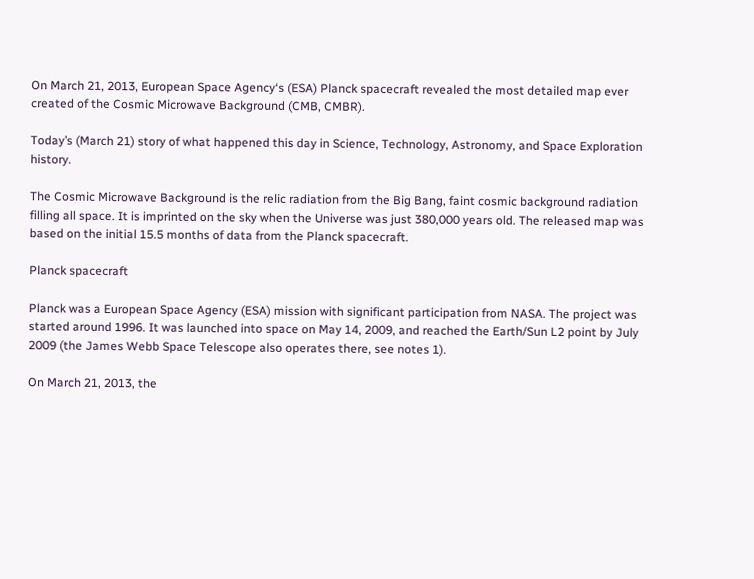On March 21, 2013, European Space Agency‘s (ESA) Planck spacecraft revealed the most detailed map ever created of the Cosmic Microwave Background (CMB, CMBR).

Today’s (March 21) story of what happened this day in Science, Technology, Astronomy, and Space Exploration history.

The Cosmic Microwave Background is the relic radiation from the Big Bang, faint cosmic background radiation filling all space. It is imprinted on the sky when the Universe was just 380,000 years old. The released map was based on the initial 15.5 months of data from the Planck spacecraft.

Planck spacecraft

Planck was a European Space Agency (ESA) mission with significant participation from NASA. The project was started around 1996. It was launched into space on May 14, 2009, and reached the Earth/Sun L2 point by July 2009 (the James Webb Space Telescope also operates there, see notes 1).

On March 21, 2013, the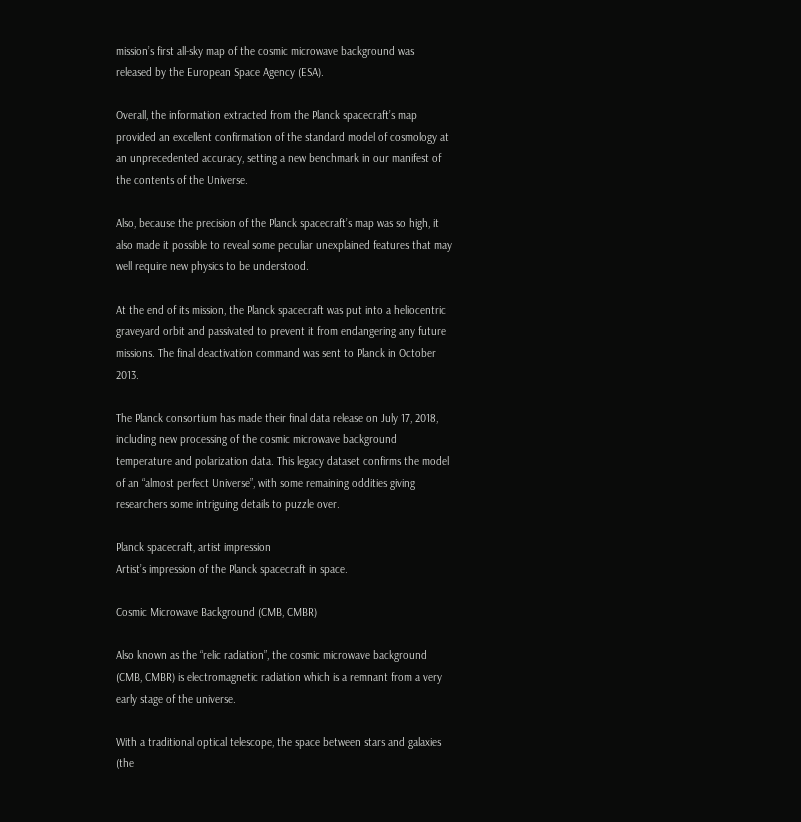mission’s first all-sky map of the cosmic microwave background was released by the European Space Agency (ESA).

Overall, the information extracted from the Planck spacecraft’s map provided an excellent confirmation of the standard model of cosmology at an unprecedented accuracy, setting a new benchmark in our manifest of the contents of the Universe.

Also, because the precision of the Planck spacecraft’s map was so high, it also made it possible to reveal some peculiar unexplained features that may well require new physics to be understood.

At the end of its mission, the Planck spacecraft was put into a heliocentric graveyard orbit and passivated to prevent it from endangering any future missions. The final deactivation command was sent to Planck in October 2013.

The Planck consortium has made their final data release on July 17, 2018, including new processing of the cosmic microwave background temperature and polarization data. This legacy dataset confirms the model of an “almost perfect Universe”, with some remaining oddities giving researchers some intriguing details to puzzle over.

Planck spacecraft, artist impression
Artist’s impression of the Planck spacecraft in space.

Cosmic Microwave Background (CMB, CMBR)

Also known as the “relic radiation”, the cosmic microwave background (CMB, CMBR) is electromagnetic radiation which is a remnant from a very early stage of the universe.

With a traditional optical telescope, the space between stars and galaxies (the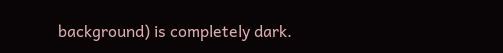background) is completely dark.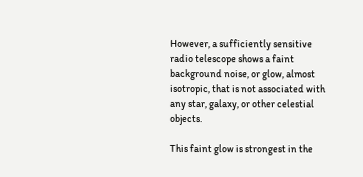However, a sufficiently sensitive radio telescope shows a faint background noise, or glow, almost isotropic, that is not associated with any star, galaxy, or other celestial objects.

This faint glow is strongest in the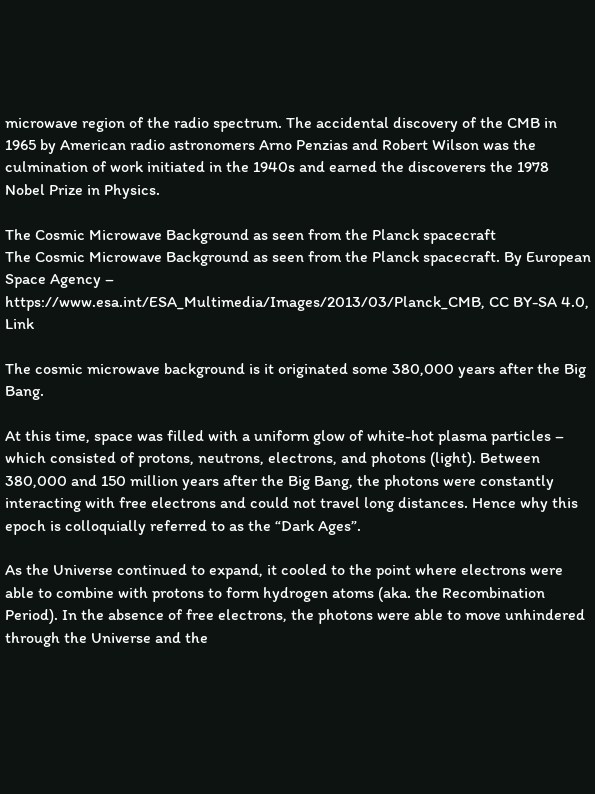microwave region of the radio spectrum. The accidental discovery of the CMB in 1965 by American radio astronomers Arno Penzias and Robert Wilson was the culmination of work initiated in the 1940s and earned the discoverers the 1978 Nobel Prize in Physics.

The Cosmic Microwave Background as seen from the Planck spacecraft
The Cosmic Microwave Background as seen from the Planck spacecraft. By European Space Agency – https://www.esa.int/ESA_Multimedia/Images/2013/03/Planck_CMB, CC BY-SA 4.0, Link

The cosmic microwave background is it originated some 380,000 years after the Big Bang.

At this time, space was filled with a uniform glow of white-hot plasma particles – which consisted of protons, neutrons, electrons, and photons (light). Between 380,000 and 150 million years after the Big Bang, the photons were constantly interacting with free electrons and could not travel long distances. Hence why this epoch is colloquially referred to as the “Dark Ages”.

As the Universe continued to expand, it cooled to the point where electrons were able to combine with protons to form hydrogen atoms (aka. the Recombination Period). In the absence of free electrons, the photons were able to move unhindered through the Universe and the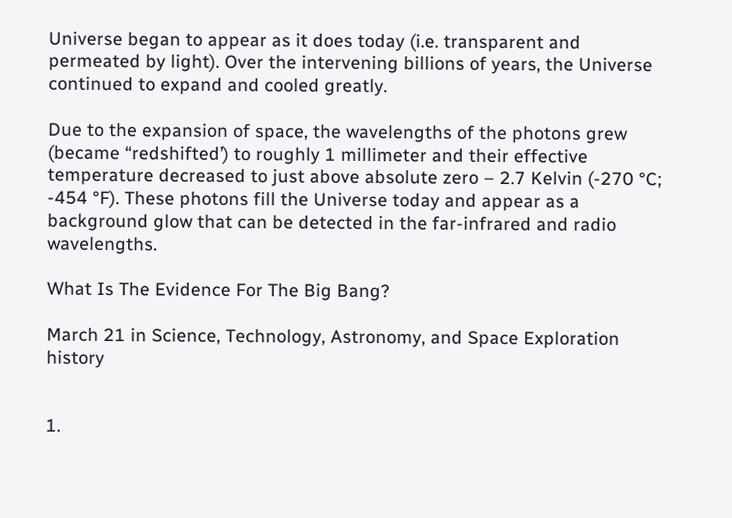Universe began to appear as it does today (i.e. transparent and permeated by light). Over the intervening billions of years, the Universe continued to expand and cooled greatly.

Due to the expansion of space, the wavelengths of the photons grew (became “redshifted’) to roughly 1 millimeter and their effective temperature decreased to just above absolute zero – 2.7 Kelvin (-270 °C; -454 °F). These photons fill the Universe today and appear as a background glow that can be detected in the far-infrared and radio wavelengths.

What Is The Evidence For The Big Bang?

March 21 in Science, Technology, Astronomy, and Space Exploration history


1.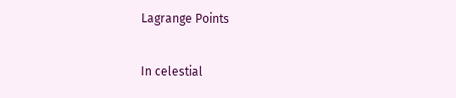Lagrange Points

In celestial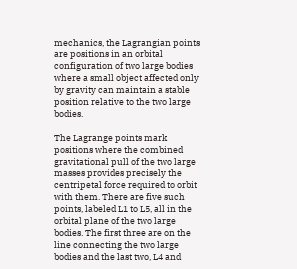mechanics, the Lagrangian points are positions in an orbital configuration of two large bodies where a small object affected only by gravity can maintain a stable position relative to the two large bodies.

The Lagrange points mark positions where the combined gravitational pull of the two large masses provides precisely the centripetal force required to orbit with them. There are five such points, labeled L1 to L5, all in the orbital plane of the two large bodies. The first three are on the line connecting the two large bodies and the last two, L4 and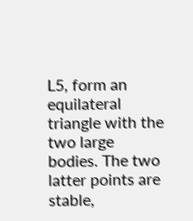L5, form an equilateral triangle with the two large bodies. The two latter points are stable,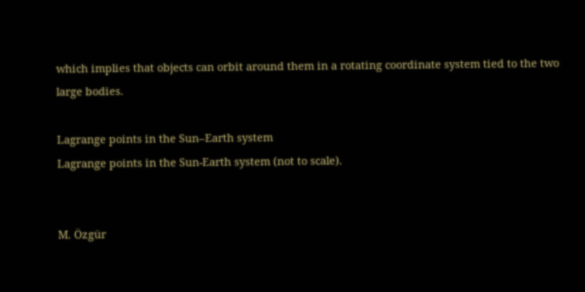which implies that objects can orbit around them in a rotating coordinate system tied to the two large bodies.

Lagrange points in the Sun–Earth system
Lagrange points in the Sun-Earth system (not to scale).


M. Özgür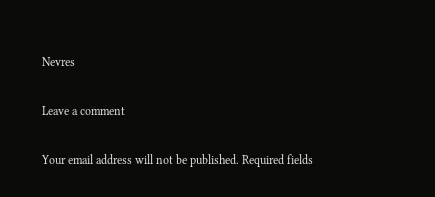Nevres

Leave a comment

Your email address will not be published. Required fields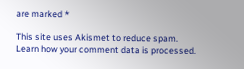are marked *

This site uses Akismet to reduce spam. Learn how your comment data is processed.